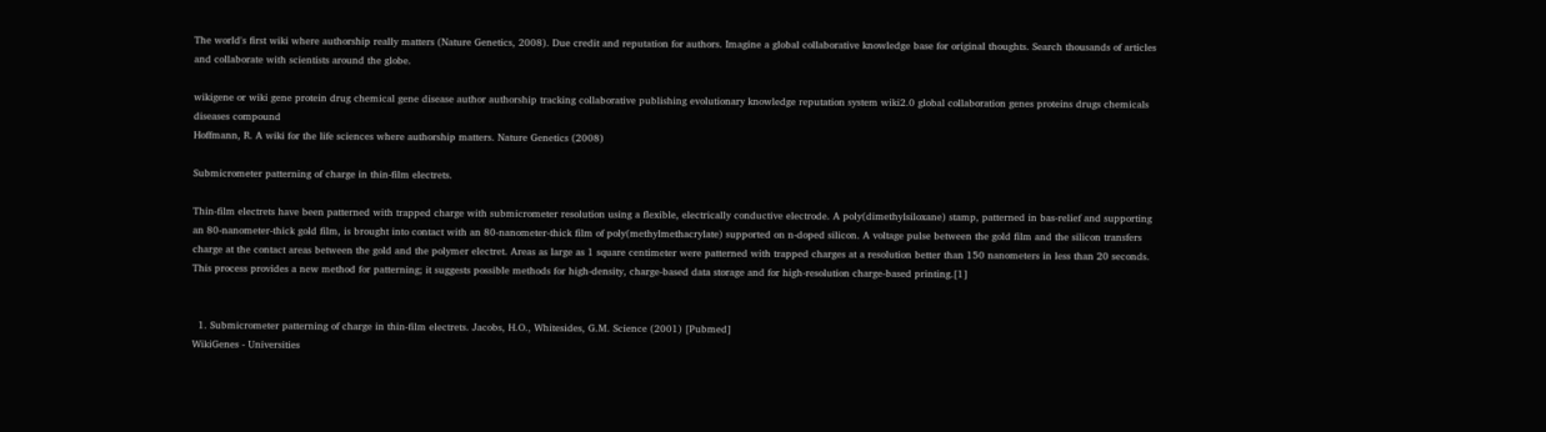The world's first wiki where authorship really matters (Nature Genetics, 2008). Due credit and reputation for authors. Imagine a global collaborative knowledge base for original thoughts. Search thousands of articles and collaborate with scientists around the globe.

wikigene or wiki gene protein drug chemical gene disease author authorship tracking collaborative publishing evolutionary knowledge reputation system wiki2.0 global collaboration genes proteins drugs chemicals diseases compound
Hoffmann, R. A wiki for the life sciences where authorship matters. Nature Genetics (2008)

Submicrometer patterning of charge in thin-film electrets.

Thin-film electrets have been patterned with trapped charge with submicrometer resolution using a flexible, electrically conductive electrode. A poly(dimethylsiloxane) stamp, patterned in bas-relief and supporting an 80-nanometer-thick gold film, is brought into contact with an 80-nanometer-thick film of poly(methylmethacrylate) supported on n-doped silicon. A voltage pulse between the gold film and the silicon transfers charge at the contact areas between the gold and the polymer electret. Areas as large as 1 square centimeter were patterned with trapped charges at a resolution better than 150 nanometers in less than 20 seconds. This process provides a new method for patterning; it suggests possible methods for high-density, charge-based data storage and for high-resolution charge-based printing.[1]


  1. Submicrometer patterning of charge in thin-film electrets. Jacobs, H.O., Whitesides, G.M. Science (2001) [Pubmed]
WikiGenes - Universities